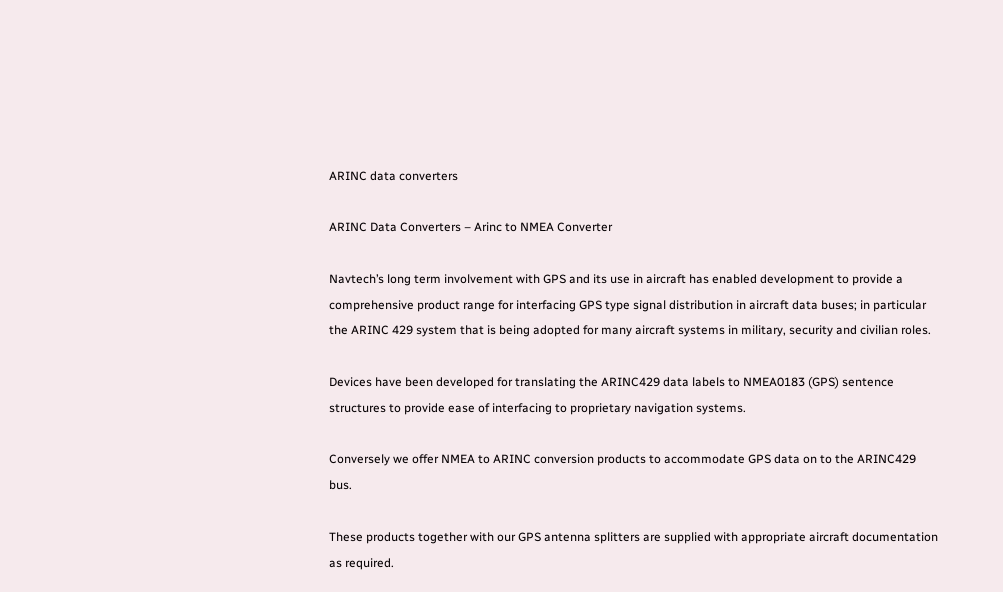ARINC data converters

ARINC Data Converters – Arinc to NMEA Converter

Navtech’s long term involvement with GPS and its use in aircraft has enabled development to provide a comprehensive product range for interfacing GPS type signal distribution in aircraft data buses; in particular the ARINC 429 system that is being adopted for many aircraft systems in military, security and civilian roles.

Devices have been developed for translating the ARINC429 data labels to NMEA0183 (GPS) sentence structures to provide ease of interfacing to proprietary navigation systems.

Conversely we offer NMEA to ARINC conversion products to accommodate GPS data on to the ARINC429 bus.

These products together with our GPS antenna splitters are supplied with appropriate aircraft documentation as required.